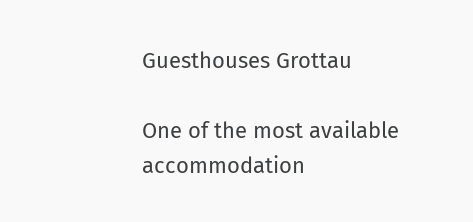Guesthouses Grottau

One of the most available accommodation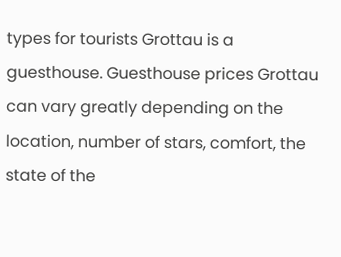types for tourists Grottau is a guesthouse. Guesthouse prices Grottau can vary greatly depending on the location, number of stars, comfort, the state of the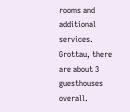rooms and additional services. Grottau, there are about 3 guesthouses overall.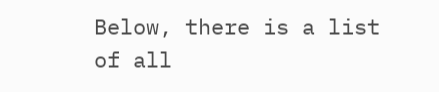Below, there is a list of all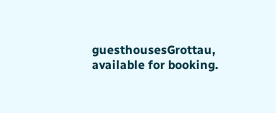guesthousesGrottau, available for booking.